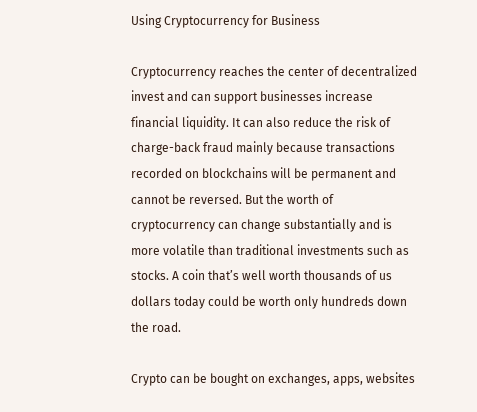Using Cryptocurrency for Business

Cryptocurrency reaches the center of decentralized invest and can support businesses increase financial liquidity. It can also reduce the risk of charge-back fraud mainly because transactions recorded on blockchains will be permanent and cannot be reversed. But the worth of cryptocurrency can change substantially and is more volatile than traditional investments such as stocks. A coin that’s well worth thousands of us dollars today could be worth only hundreds down the road.

Crypto can be bought on exchanges, apps, websites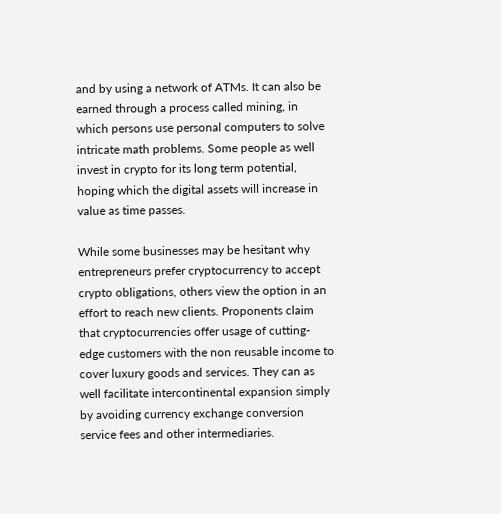and by using a network of ATMs. It can also be earned through a process called mining, in which persons use personal computers to solve intricate math problems. Some people as well invest in crypto for its long term potential, hoping which the digital assets will increase in value as time passes.

While some businesses may be hesitant why entrepreneurs prefer cryptocurrency to accept crypto obligations, others view the option in an effort to reach new clients. Proponents claim that cryptocurrencies offer usage of cutting-edge customers with the non reusable income to cover luxury goods and services. They can as well facilitate intercontinental expansion simply by avoiding currency exchange conversion service fees and other intermediaries.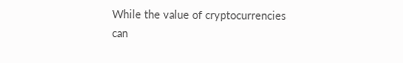While the value of cryptocurrencies can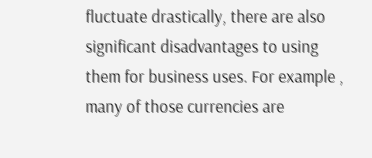fluctuate drastically, there are also significant disadvantages to using them for business uses. For example , many of those currencies are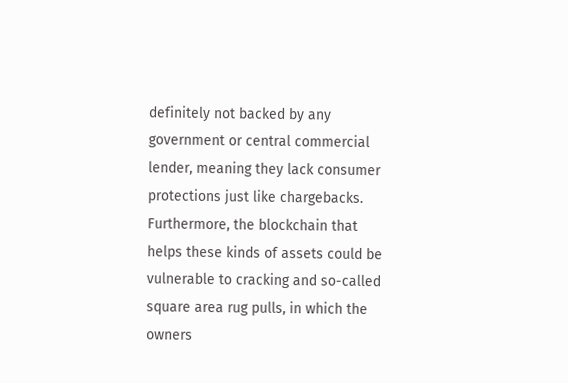definitely not backed by any government or central commercial lender, meaning they lack consumer protections just like chargebacks. Furthermore, the blockchain that helps these kinds of assets could be vulnerable to cracking and so-called square area rug pulls, in which the owners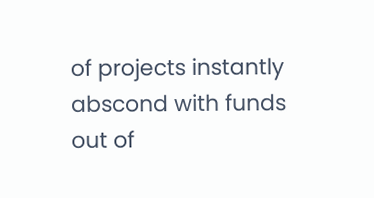of projects instantly abscond with funds out of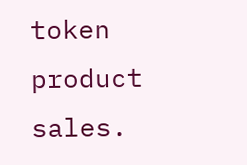token product sales.